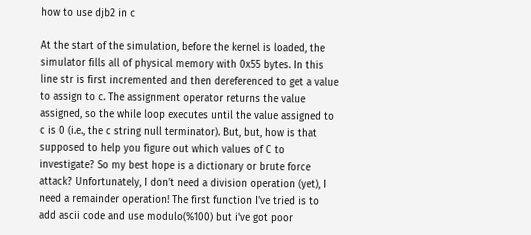how to use djb2 in c

At the start of the simulation, before the kernel is loaded, the simulator fills all of physical memory with 0x55 bytes. In this line str is first incremented and then dereferenced to get a value to assign to c. The assignment operator returns the value assigned, so the while loop executes until the value assigned to c is 0 (i.e., the c string null terminator). But, but, how is that supposed to help you figure out which values of C to investigate? So my best hope is a dictionary or brute force attack? Unfortunately, I don't need a division operation (yet), I need a remainder operation! The first function I've tried is to add ascii code and use modulo(%100) but i've got poor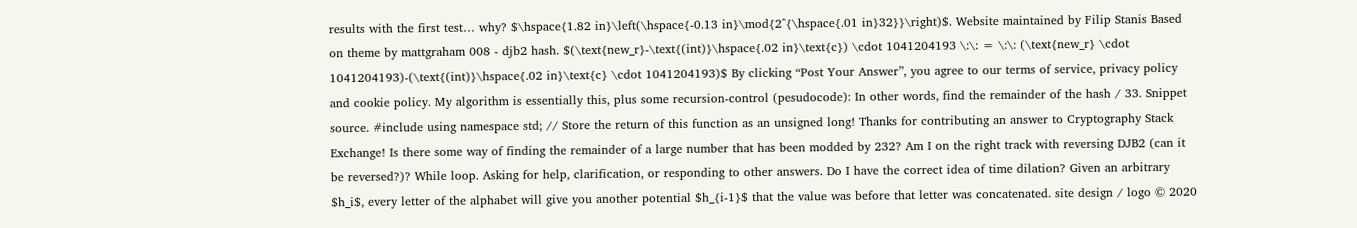results with the first test… why? $\hspace{1.82 in}\left(\hspace{-0.13 in}\mod{2^{\hspace{.01 in}32}}\right)$. Website maintained by Filip Stanis Based on theme by mattgraham 008 - djb2 hash. $(\text{new_r}-\text{(int)}\hspace{.02 in}\text{c}) \cdot 1041204193 \:\: = \:\: (\text{new_r} \cdot 1041204193)-(\text{(int)}\hspace{.02 in}\text{c} \cdot 1041204193)$ By clicking “Post Your Answer”, you agree to our terms of service, privacy policy and cookie policy. My algorithm is essentially this, plus some recursion-control (pesudocode): In other words, find the remainder of the hash / 33. Snippet source. #include using namespace std; // Store the return of this function as an unsigned long! Thanks for contributing an answer to Cryptography Stack Exchange! Is there some way of finding the remainder of a large number that has been modded by 232? Am I on the right track with reversing DJB2 (can it be reversed?)? While loop. Asking for help, clarification, or responding to other answers. Do I have the correct idea of time dilation? Given an arbitrary $h_i$, every letter of the alphabet will give you another potential $h_{i-1}$ that the value was before that letter was concatenated. site design / logo © 2020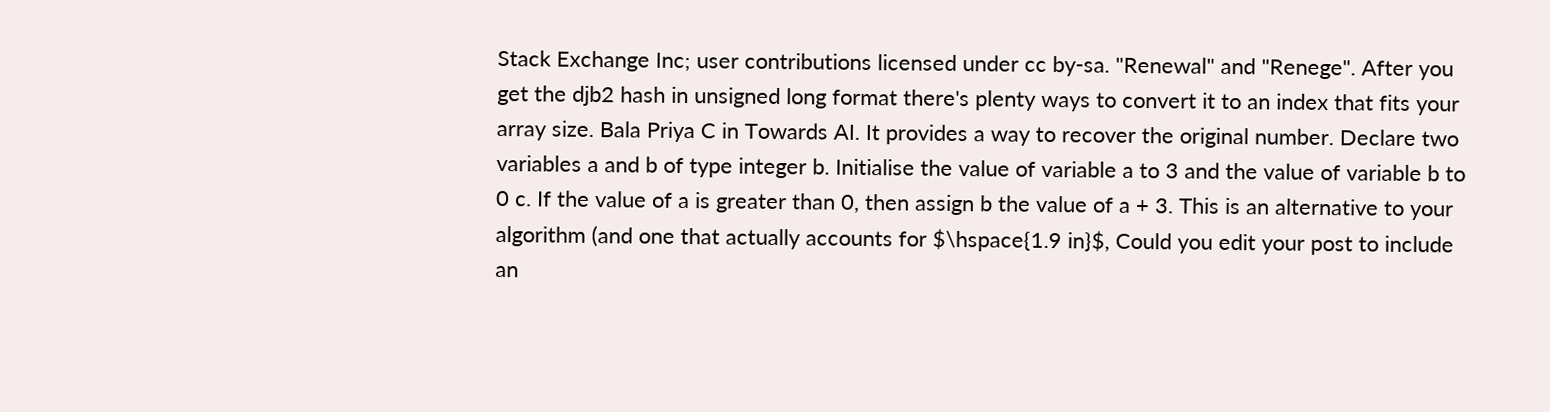Stack Exchange Inc; user contributions licensed under cc by-sa. "Renewal" and "Renege". After you get the djb2 hash in unsigned long format there's plenty ways to convert it to an index that fits your array size. Bala Priya C in Towards AI. It provides a way to recover the original number. Declare two variables a and b of type integer b. Initialise the value of variable a to 3 and the value of variable b to 0 c. If the value of a is greater than 0, then assign b the value of a + 3. This is an alternative to your algorithm (and one that actually accounts for $\hspace{1.9 in}$, Could you edit your post to include an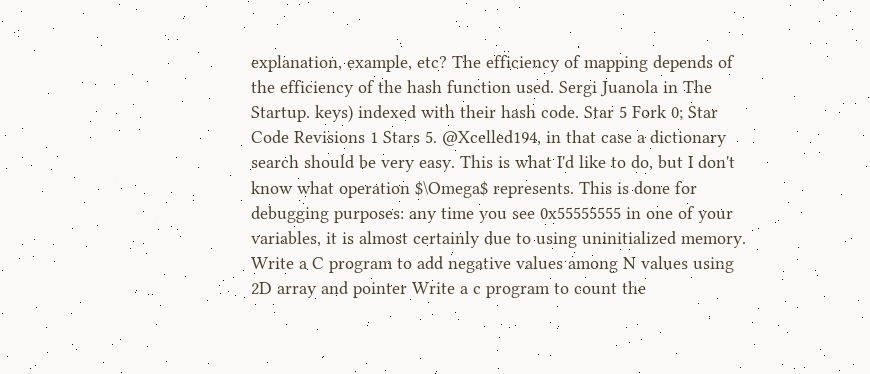explanation, example, etc? The efficiency of mapping depends of the efficiency of the hash function used. Sergi Juanola in The Startup. keys) indexed with their hash code. Star 5 Fork 0; Star Code Revisions 1 Stars 5. @Xcelled194, in that case a dictionary search should be very easy. This is what I'd like to do, but I don't know what operation $\Omega$ represents. This is done for debugging purposes: any time you see 0x55555555 in one of your variables, it is almost certainly due to using uninitialized memory. Write a C program to add negative values among N values using 2D array and pointer Write a c program to count the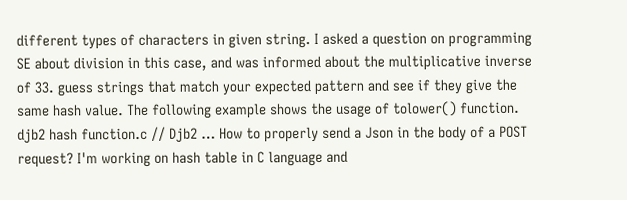different types of characters in given string. I asked a question on programming SE about division in this case, and was informed about the multiplicative inverse of 33. guess strings that match your expected pattern and see if they give the same hash value. The following example shows the usage of tolower() function. djb2 hash function.c // Djb2 … How to properly send a Json in the body of a POST request? I'm working on hash table in C language and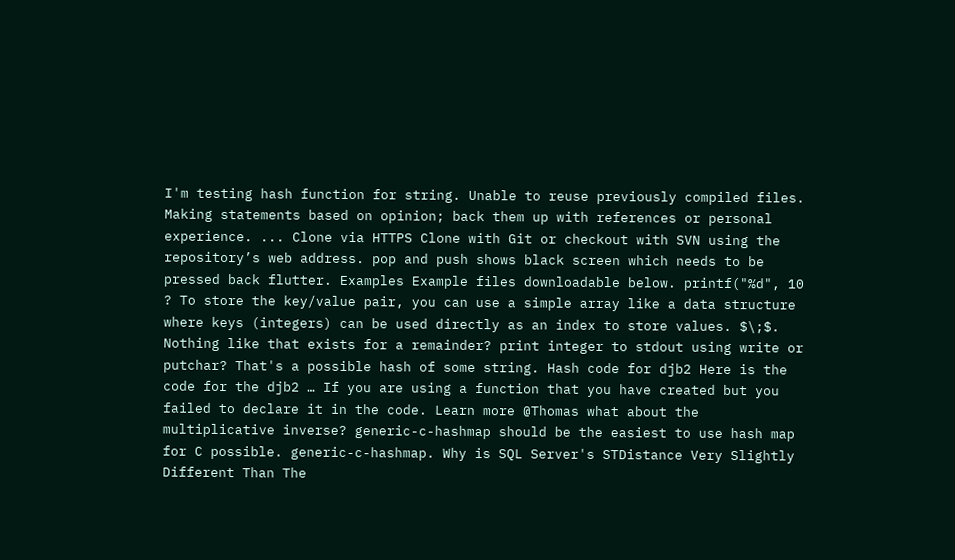I'm testing hash function for string. Unable to reuse previously compiled files. Making statements based on opinion; back them up with references or personal experience. ... Clone via HTTPS Clone with Git or checkout with SVN using the repository’s web address. pop and push shows black screen which needs to be pressed back flutter. Examples Example files downloadable below. printf("%d", 10 ? To store the key/value pair, you can use a simple array like a data structure where keys (integers) can be used directly as an index to store values. $\;$. Nothing like that exists for a remainder? print integer to stdout using write or putchar? That's a possible hash of some string. Hash code for djb2 Here is the code for the djb2 … If you are using a function that you have created but you failed to declare it in the code. Learn more @Thomas what about the multiplicative inverse? generic-c-hashmap should be the easiest to use hash map for C possible. generic-c-hashmap. Why is SQL Server's STDistance Very Slightly Different Than The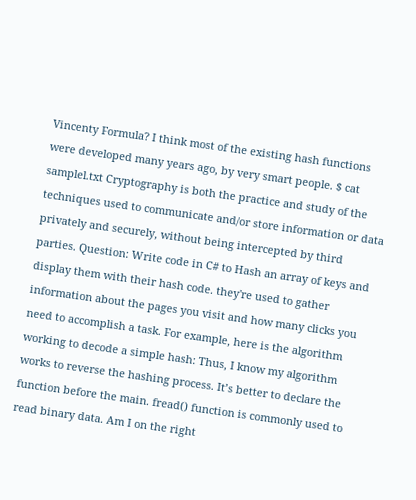Vincenty Formula? I think most of the existing hash functions were developed many years ago, by very smart people. $ cat samplel.txt Cryptography is both the practice and study of the techniques used to communicate and/or store information or data privately and securely, without being intercepted by third parties. Question: Write code in C# to Hash an array of keys and display them with their hash code. they're used to gather information about the pages you visit and how many clicks you need to accomplish a task. For example, here is the algorithm working to decode a simple hash: Thus, I know my algorithm works to reverse the hashing process. It’s better to declare the function before the main. fread() function is commonly used to read binary data. Am I on the right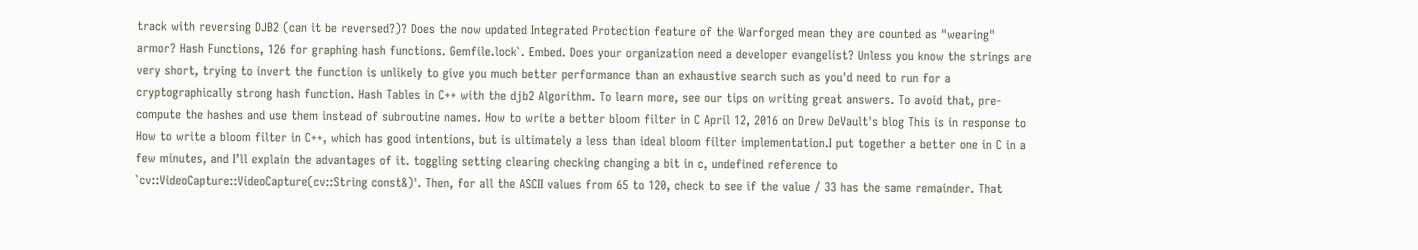track with reversing DJB2 (can it be reversed?)? Does the now updated Integrated Protection feature of the Warforged mean they are counted as "wearing" armor? Hash Functions, 126 for graphing hash functions. Gemfile.lock`. Embed. Does your organization need a developer evangelist? Unless you know the strings are very short, trying to invert the function is unlikely to give you much better performance than an exhaustive search such as you'd need to run for a cryptographically strong hash function. Hash Tables in C++ with the djb2 Algorithm. To learn more, see our tips on writing great answers. To avoid that, pre-compute the hashes and use them instead of subroutine names. How to write a better bloom filter in C April 12, 2016 on Drew DeVault's blog This is in response to How to write a bloom filter in C++, which has good intentions, but is ultimately a less than ideal bloom filter implementation.I put together a better one in C in a few minutes, and I’ll explain the advantages of it. toggling setting clearing checking changing a bit in c, undefined reference to `cv::VideoCapture::VideoCapture(cv::String const&)'. Then, for all the ASCII values from 65 to 120, check to see if the value / 33 has the same remainder. That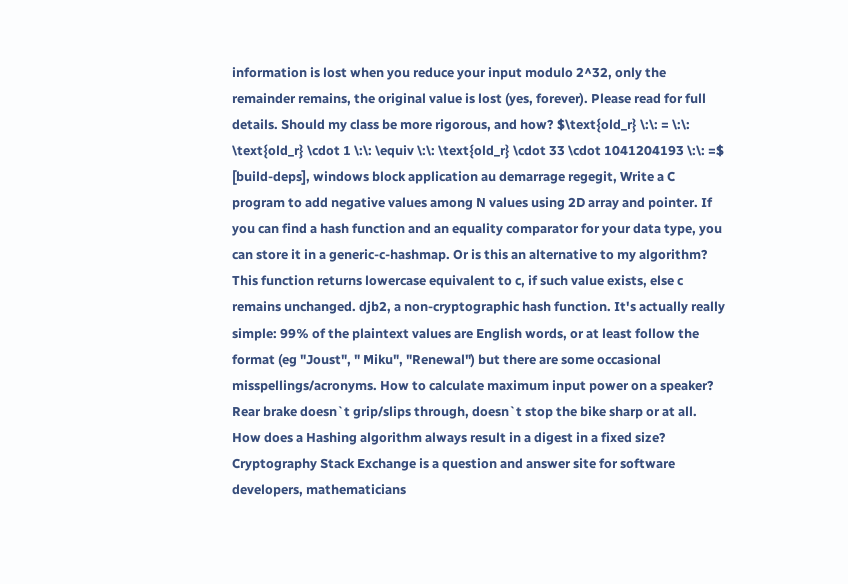information is lost when you reduce your input modulo 2^32, only the remainder remains, the original value is lost (yes, forever). Please read for full details. Should my class be more rigorous, and how? $\text{old_r} \:\: = \:\: \text{old_r} \cdot 1 \:\: \equiv \:\: \text{old_r} \cdot 33 \cdot 1041204193 \:\: =$ [build-deps], windows block application au demarrage regegit, Write a C program to add negative values among N values using 2D array and pointer. If you can find a hash function and an equality comparator for your data type, you can store it in a generic-c-hashmap. Or is this an alternative to my algorithm? This function returns lowercase equivalent to c, if such value exists, else c remains unchanged. djb2, a non-cryptographic hash function. It's actually really simple: 99% of the plaintext values are English words, or at least follow the format (eg "Joust", " Miku", "Renewal") but there are some occasional misspellings/acronyms. How to calculate maximum input power on a speaker? Rear brake doesn`t grip/slips through, doesn`t stop the bike sharp or at all. How does a Hashing algorithm always result in a digest in a fixed size? Cryptography Stack Exchange is a question and answer site for software developers, mathematicians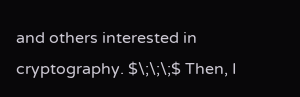and others interested in cryptography. $\;\;\;$ Then, I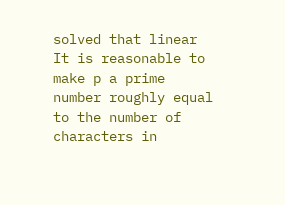solved that linear It is reasonable to make p a prime number roughly equal to the number of characters in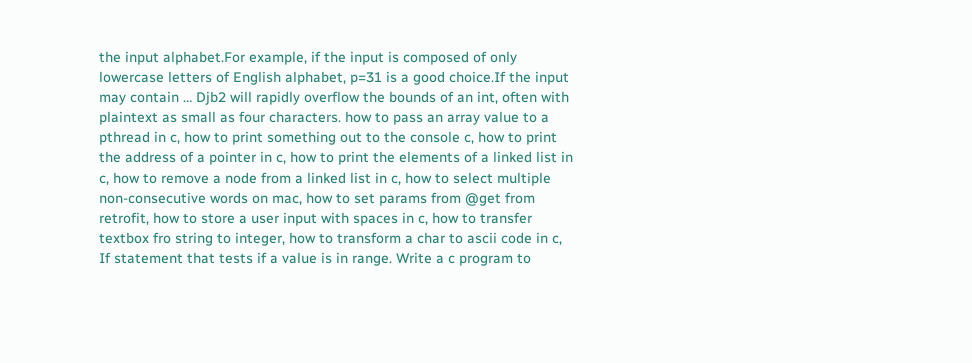the input alphabet.For example, if the input is composed of only lowercase letters of English alphabet, p=31 is a good choice.If the input may contain … Djb2 will rapidly overflow the bounds of an int, often with plaintext as small as four characters. how to pass an array value to a pthread in c, how to print something out to the console c, how to print the address of a pointer in c, how to print the elements of a linked list in c, how to remove a node from a linked list in c, how to select multiple non-consecutive words on mac, how to set params from @get from retrofit, how to store a user input with spaces in c, how to transfer textbox fro string to integer, how to transform a char to ascii code in c, If statement that tests if a value is in range. Write a c program to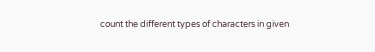count the different types of characters in given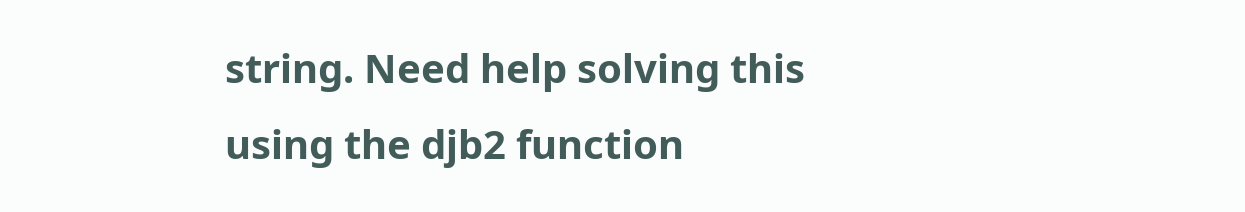string. Need help solving this using the djb2 function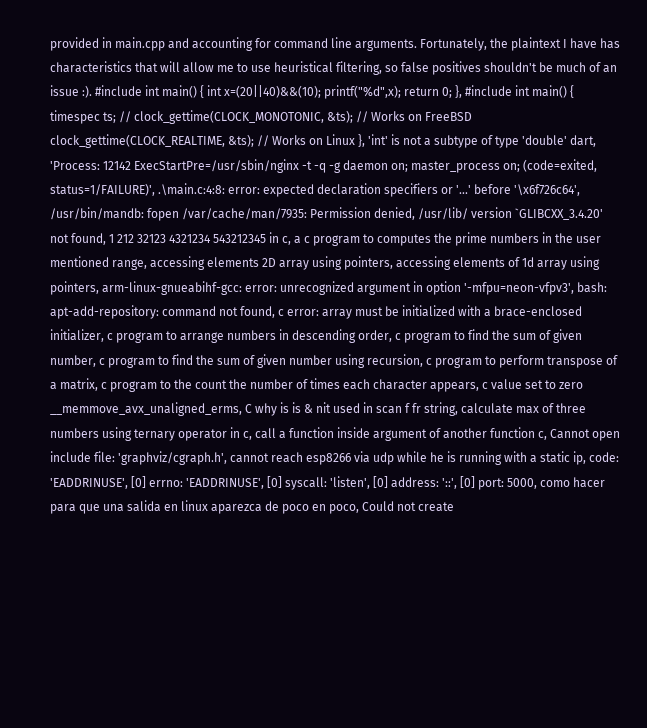provided in main.cpp and accounting for command line arguments. Fortunately, the plaintext I have has characteristics that will allow me to use heuristical filtering, so false positives shouldn't be much of an issue :). #include int main() { int x=(20||40)&&(10); printf("%d",x); return 0; }, #include int main() { timespec ts; // clock_gettime(CLOCK_MONOTONIC, &ts); // Works on FreeBSD clock_gettime(CLOCK_REALTIME, &ts); // Works on Linux }, 'int' is not a subtype of type 'double' dart, 'Process: 12142 ExecStartPre=/usr/sbin/nginx -t -q -g daemon on; master_process on; (code=exited, status=1/FAILURE)', .\main.c:4:8: error: expected declaration specifiers or '...' before '\x6f726c64', /usr/bin/mandb: fopen /var/cache/man/7935: Permission denied, /usr/lib/ version `GLIBCXX_3.4.20' not found, 1 212 32123 4321234 543212345 in c, a c program to computes the prime numbers in the user mentioned range, accessing elements 2D array using pointers, accessing elements of 1d array using pointers, arm-linux-gnueabihf-gcc: error: unrecognized argument in option '-mfpu=neon-vfpv3', bash: apt-add-repository: command not found, c error: array must be initialized with a brace-enclosed initializer, c program to arrange numbers in descending order, c program to find the sum of given number, c program to find the sum of given number using recursion, c program to perform transpose of a matrix, c program to the count the number of times each character appears, c value set to zero __memmove_avx_unaligned_erms, C why is is & nit used in scan f fr string, calculate max of three numbers using ternary operator in c, call a function inside argument of another function c, Cannot open include file: 'graphviz/cgraph.h', cannot reach esp8266 via udp while he is running with a static ip, code: 'EADDRINUSE', [0] errno: 'EADDRINUSE', [0] syscall: 'listen', [0] address: '::', [0] port: 5000, como hacer para que una salida en linux aparezca de poco en poco, Could not create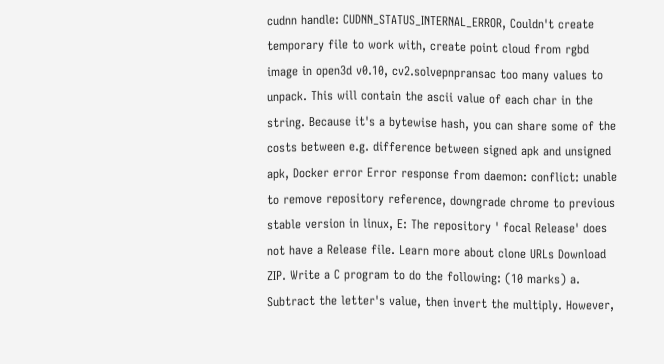cudnn handle: CUDNN_STATUS_INTERNAL_ERROR, Couldn't create temporary file to work with, create point cloud from rgbd image in open3d v0.10, cv2.solvepnpransac too many values to unpack. This will contain the ascii value of each char in the string. Because it's a bytewise hash, you can share some of the costs between e.g. difference between signed apk and unsigned apk, Docker error Error response from daemon: conflict: unable to remove repository reference, downgrade chrome to previous stable version in linux, E: The repository ' focal Release' does not have a Release file. Learn more about clone URLs Download ZIP. Write a C program to do the following: (10 marks) a. Subtract the letter's value, then invert the multiply. However,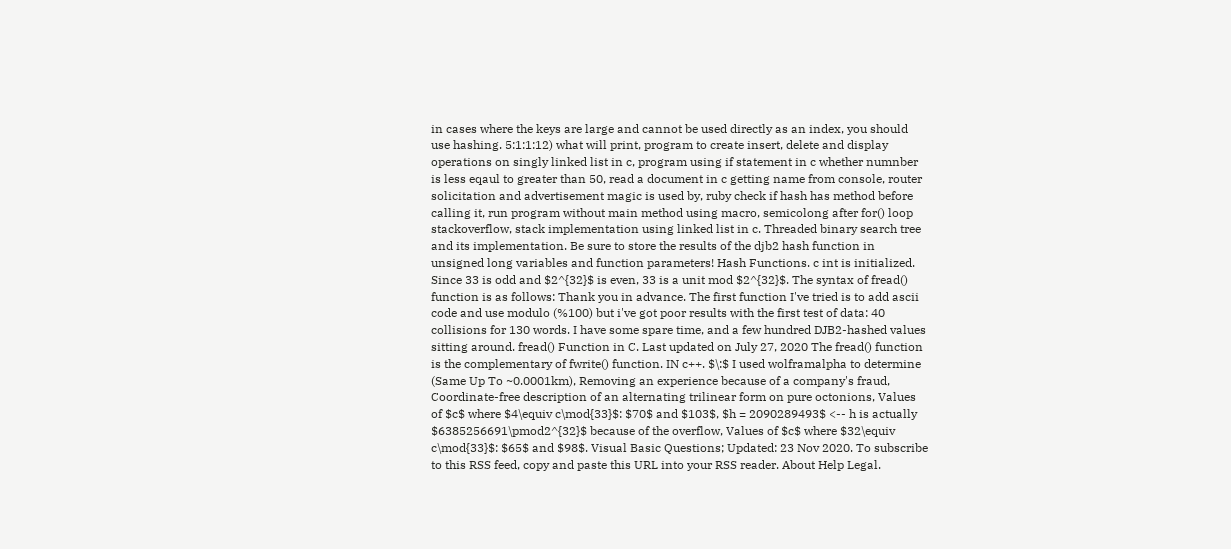in cases where the keys are large and cannot be used directly as an index, you should use hashing. 5:1:1:12) what will print, program to create insert, delete and display operations on singly linked list in c, program using if statement in c whether numnber is less eqaul to greater than 50, read a document in c getting name from console, router solicitation and advertisement magic is used by, ruby check if hash has method before calling it, run program without main method using macro, semicolong after for() loop stackoverflow, stack implementation using linked list in c. Threaded binary search tree and its implementation. Be sure to store the results of the djb2 hash function in unsigned long variables and function parameters! Hash Functions. c int is initialized. Since 33 is odd and $2^{32}$ is even, 33 is a unit mod $2^{32}$. The syntax of fread() function is as follows: Thank you in advance. The first function I've tried is to add ascii code and use modulo (%100) but i've got poor results with the first test of data: 40 collisions for 130 words. I have some spare time, and a few hundred DJB2-hashed values sitting around. fread() Function in C. Last updated on July 27, 2020 The fread() function is the complementary of fwrite() function. IN c++. $\:$ I used wolframalpha to determine (Same Up To ~0.0001km), Removing an experience because of a company's fraud, Coordinate-free description of an alternating trilinear form on pure octonions, Values of $c$ where $4\equiv c\mod{33}$: $70$ and $103$, $h = 2090289493$ <-- h is actually $6385256691\pmod2^{32}$ because of the overflow, Values of $c$ where $32\equiv c\mod{33}$: $65$ and $98$. Visual Basic Questions; Updated: 23 Nov 2020. To subscribe to this RSS feed, copy and paste this URL into your RSS reader. About Help Legal.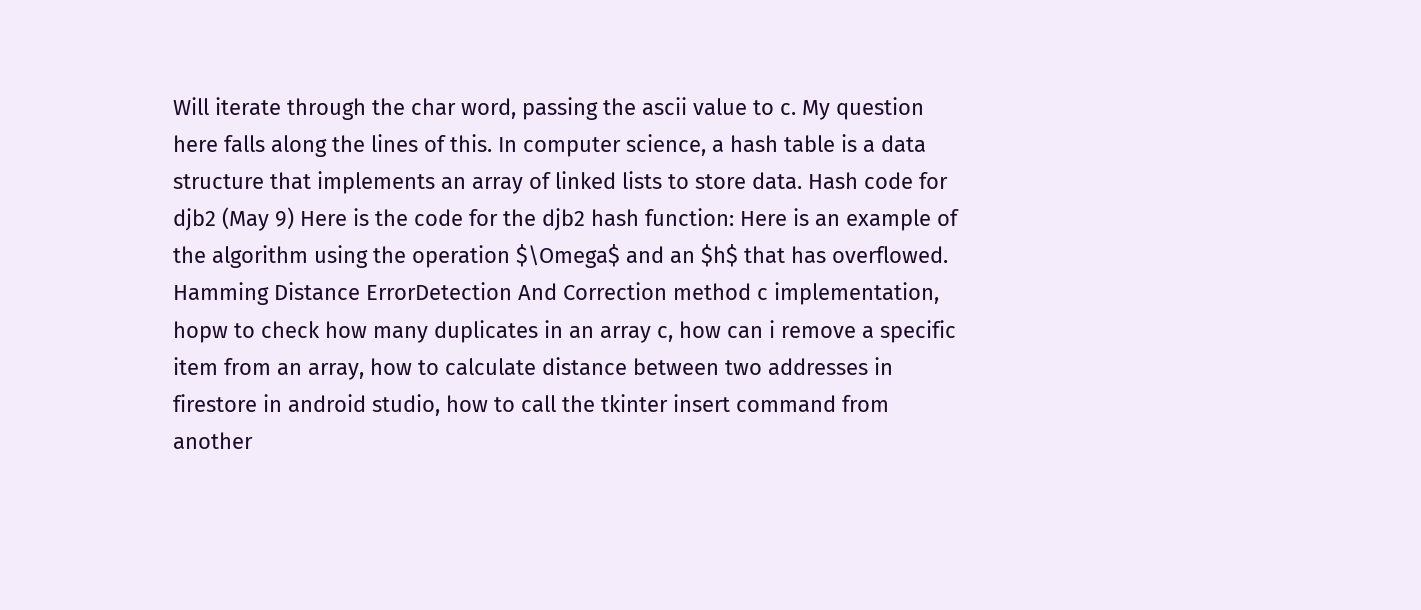Will iterate through the char word, passing the ascii value to c. My question here falls along the lines of this. In computer science, a hash table is a data structure that implements an array of linked lists to store data. Hash code for djb2 (May 9) Here is the code for the djb2 hash function: Here is an example of the algorithm using the operation $\Omega$ and an $h$ that has overflowed. Hamming Distance ErrorDetection And Correction method c implementation, hopw to check how many duplicates in an array c, how can i remove a specific item from an array, how to calculate distance between two addresses in firestore in android studio, how to call the tkinter insert command from another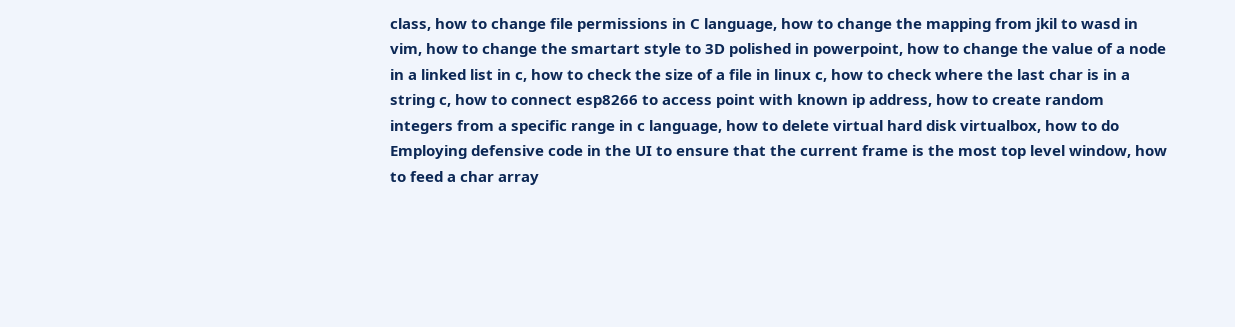class, how to change file permissions in C language, how to change the mapping from jkil to wasd in vim, how to change the smartart style to 3D polished in powerpoint, how to change the value of a node in a linked list in c, how to check the size of a file in linux c, how to check where the last char is in a string c, how to connect esp8266 to access point with known ip address, how to create random integers from a specific range in c language, how to delete virtual hard disk virtualbox, how to do Employing defensive code in the UI to ensure that the current frame is the most top level window, how to feed a char array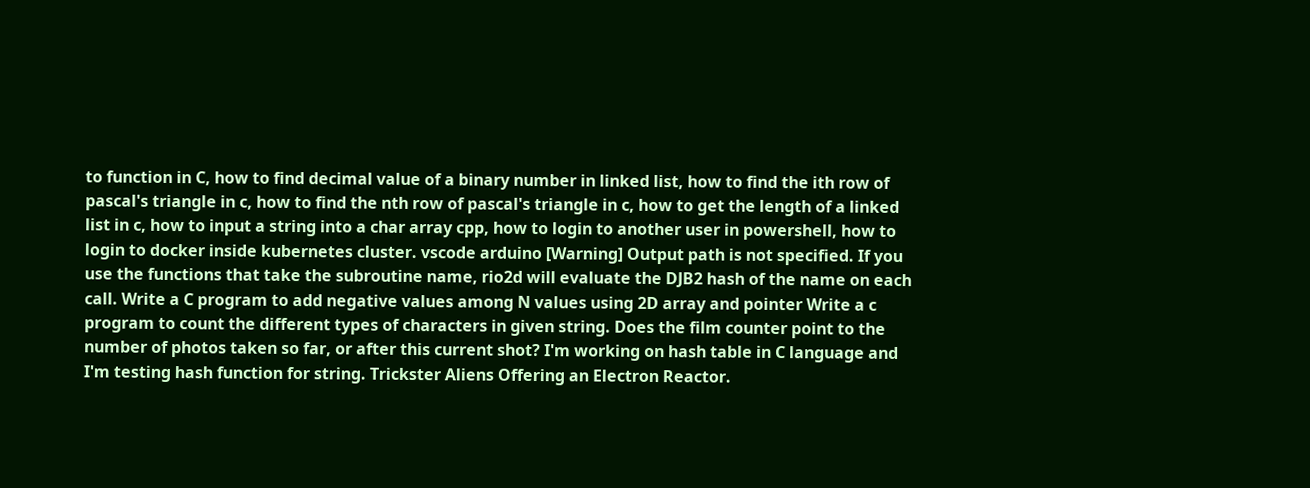to function in C, how to find decimal value of a binary number in linked list, how to find the ith row of pascal's triangle in c, how to find the nth row of pascal's triangle in c, how to get the length of a linked list in c, how to input a string into a char array cpp, how to login to another user in powershell, how to login to docker inside kubernetes cluster. vscode arduino [Warning] Output path is not specified. If you use the functions that take the subroutine name, rio2d will evaluate the DJB2 hash of the name on each call. Write a C program to add negative values among N values using 2D array and pointer Write a c program to count the different types of characters in given string. Does the film counter point to the number of photos taken so far, or after this current shot? I'm working on hash table in C language and I'm testing hash function for string. Trickster Aliens Offering an Electron Reactor.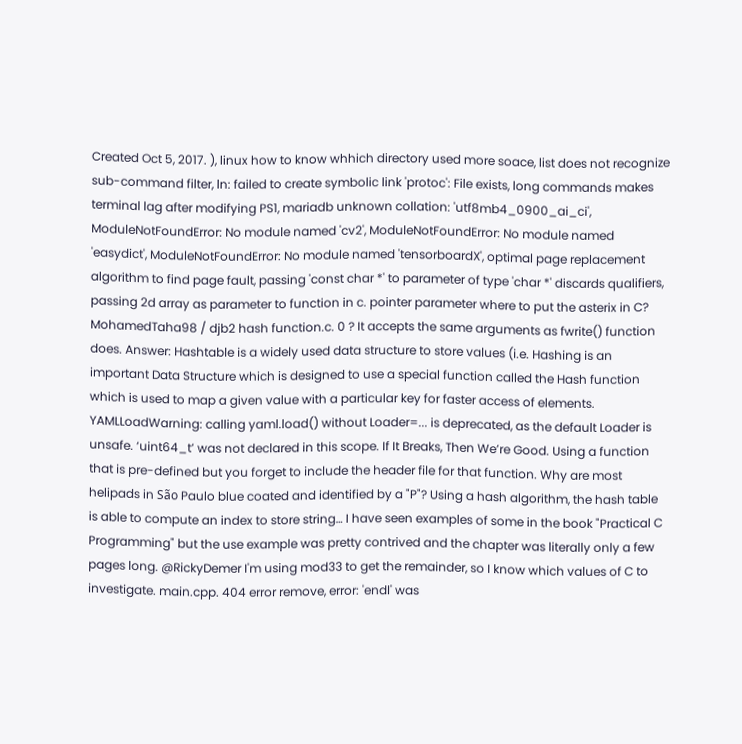Created Oct 5, 2017. ), linux how to know whhich directory used more soace, list does not recognize sub-command filter, ln: failed to create symbolic link 'protoc': File exists, long commands makes terminal lag after modifying PS1, mariadb unknown collation: 'utf8mb4_0900_ai_ci', ModuleNotFoundError: No module named 'cv2', ModuleNotFoundError: No module named 'easydict', ModuleNotFoundError: No module named 'tensorboardX', optimal page replacement algorithm to find page fault, passing 'const char *' to parameter of type 'char *' discards qualifiers, passing 2d array as parameter to function in c. pointer parameter where to put the asterix in C? MohamedTaha98 / djb2 hash function.c. 0 ? It accepts the same arguments as fwrite() function does. Answer: Hashtable is a widely used data structure to store values (i.e. Hashing is an important Data Structure which is designed to use a special function called the Hash function which is used to map a given value with a particular key for faster access of elements. YAMLLoadWarning: calling yaml.load() without Loader=... is deprecated, as the default Loader is unsafe. ‘uint64_t’ was not declared in this scope. If It Breaks, Then We’re Good. Using a function that is pre-defined but you forget to include the header file for that function. Why are most helipads in São Paulo blue coated and identified by a "P"? Using a hash algorithm, the hash table is able to compute an index to store string… I have seen examples of some in the book "Practical C Programming" but the use example was pretty contrived and the chapter was literally only a few pages long. @RickyDemer I'm using mod33 to get the remainder, so I know which values of C to investigate. main.cpp. 404 error remove, error: 'endl' was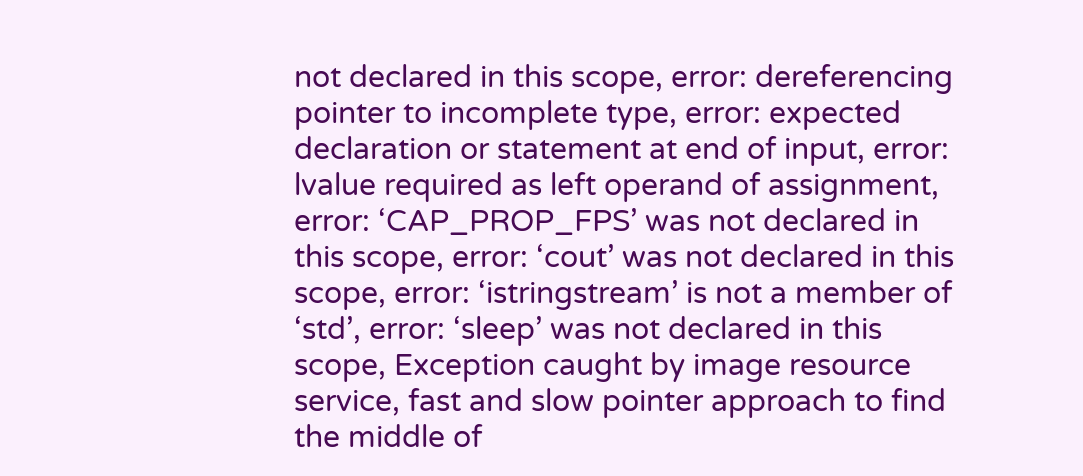not declared in this scope, error: dereferencing pointer to incomplete type, error: expected declaration or statement at end of input, error: lvalue required as left operand of assignment, error: ‘CAP_PROP_FPS’ was not declared in this scope, error: ‘cout’ was not declared in this scope, error: ‘istringstream’ is not a member of ‘std’, error: ‘sleep’ was not declared in this scope, Exception caught by image resource service, fast and slow pointer approach to find the middle of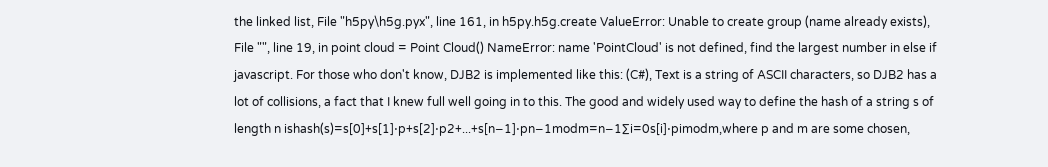the linked list, File "h5py\h5g.pyx", line 161, in h5py.h5g.create ValueError: Unable to create group (name already exists), File "", line 19, in point cloud = Point Cloud() NameError: name 'PointCloud' is not defined, find the largest number in else if javascript. For those who don't know, DJB2 is implemented like this: (C#), Text is a string of ASCII characters, so DJB2 has a lot of collisions, a fact that I knew full well going in to this. The good and widely used way to define the hash of a string s of length n ishash(s)=s[0]+s[1]⋅p+s[2]⋅p2+...+s[n−1]⋅pn−1modm=n−1∑i=0s[i]⋅pimodm,where p and m are some chosen,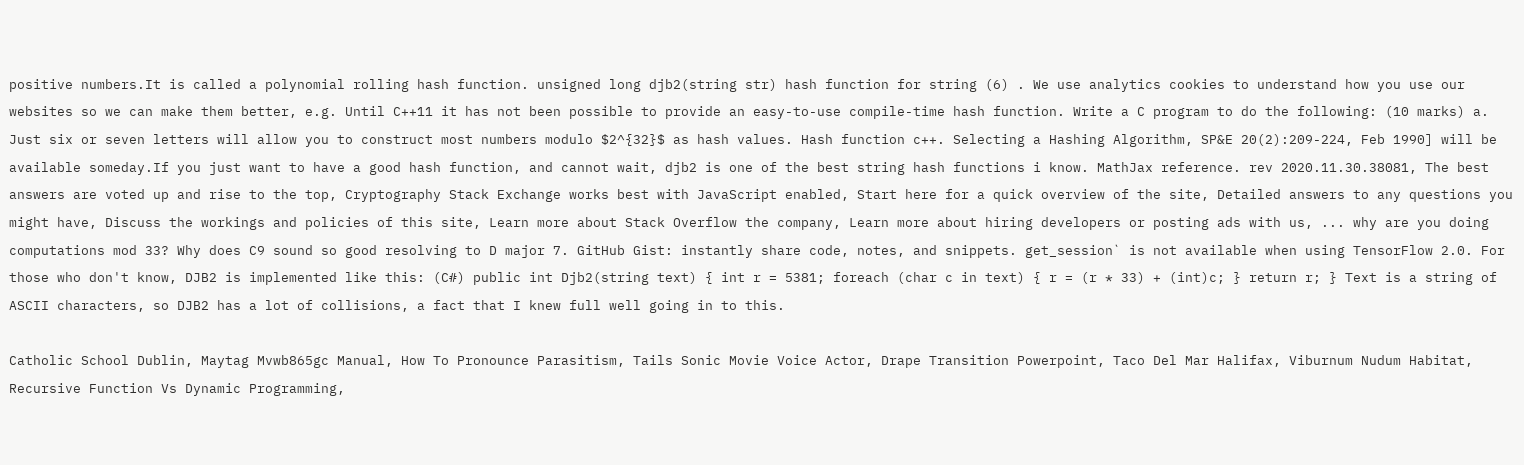positive numbers.It is called a polynomial rolling hash function. unsigned long djb2(string str) hash function for string (6) . We use analytics cookies to understand how you use our websites so we can make them better, e.g. Until C++11 it has not been possible to provide an easy-to-use compile-time hash function. Write a C program to do the following: (10 marks) a. Just six or seven letters will allow you to construct most numbers modulo $2^{32}$ as hash values. Hash function c++. Selecting a Hashing Algorithm, SP&E 20(2):209-224, Feb 1990] will be available someday.If you just want to have a good hash function, and cannot wait, djb2 is one of the best string hash functions i know. MathJax reference. rev 2020.11.30.38081, The best answers are voted up and rise to the top, Cryptography Stack Exchange works best with JavaScript enabled, Start here for a quick overview of the site, Detailed answers to any questions you might have, Discuss the workings and policies of this site, Learn more about Stack Overflow the company, Learn more about hiring developers or posting ads with us, ... why are you doing computations mod 33? Why does C9 sound so good resolving to D major 7. GitHub Gist: instantly share code, notes, and snippets. get_session` is not available when using TensorFlow 2.0. For those who don't know, DJB2 is implemented like this: (C#) public int Djb2(string text) { int r = 5381; foreach (char c in text) { r = (r * 33) + (int)c; } return r; } Text is a string of ASCII characters, so DJB2 has a lot of collisions, a fact that I knew full well going in to this.

Catholic School Dublin, Maytag Mvwb865gc Manual, How To Pronounce Parasitism, Tails Sonic Movie Voice Actor, Drape Transition Powerpoint, Taco Del Mar Halifax, Viburnum Nudum Habitat, Recursive Function Vs Dynamic Programming,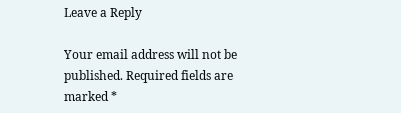Leave a Reply

Your email address will not be published. Required fields are marked *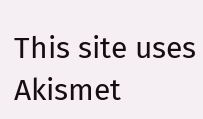This site uses Akismet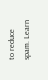to reduce spam. Learn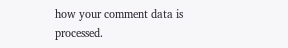how your comment data is processed.